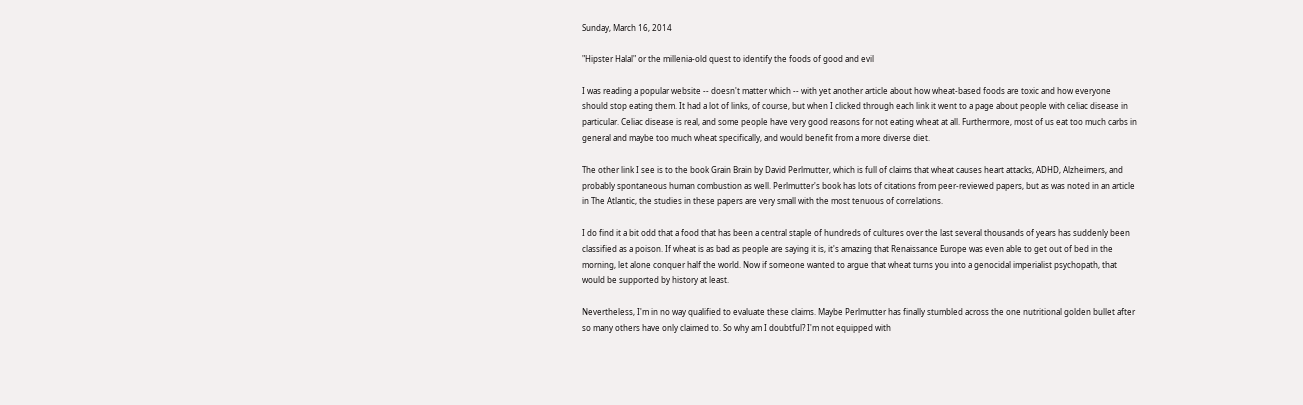Sunday, March 16, 2014

"Hipster Halal" or the millenia-old quest to identify the foods of good and evil

I was reading a popular website -- doesn't matter which -- with yet another article about how wheat-based foods are toxic and how everyone should stop eating them. It had a lot of links, of course, but when I clicked through each link it went to a page about people with celiac disease in particular. Celiac disease is real, and some people have very good reasons for not eating wheat at all. Furthermore, most of us eat too much carbs in general and maybe too much wheat specifically, and would benefit from a more diverse diet.

The other link I see is to the book Grain Brain by David Perlmutter, which is full of claims that wheat causes heart attacks, ADHD, Alzheimers, and probably spontaneous human combustion as well. Perlmutter's book has lots of citations from peer-reviewed papers, but as was noted in an article in The Atlantic, the studies in these papers are very small with the most tenuous of correlations.

I do find it a bit odd that a food that has been a central staple of hundreds of cultures over the last several thousands of years has suddenly been classified as a poison. If wheat is as bad as people are saying it is, it's amazing that Renaissance Europe was even able to get out of bed in the morning, let alone conquer half the world. Now if someone wanted to argue that wheat turns you into a genocidal imperialist psychopath, that would be supported by history at least.

Nevertheless, I'm in no way qualified to evaluate these claims. Maybe Perlmutter has finally stumbled across the one nutritional golden bullet after so many others have only claimed to. So why am I doubtful? I'm not equipped with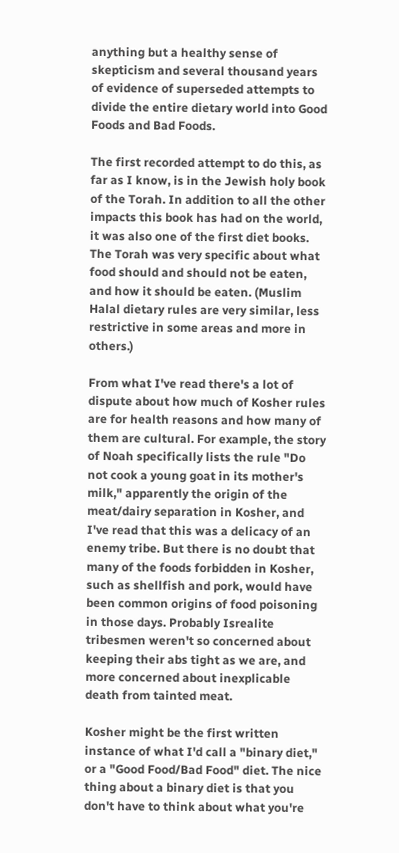anything but a healthy sense of skepticism and several thousand years of evidence of superseded attempts to divide the entire dietary world into Good Foods and Bad Foods.

The first recorded attempt to do this, as far as I know, is in the Jewish holy book of the Torah. In addition to all the other impacts this book has had on the world, it was also one of the first diet books. The Torah was very specific about what food should and should not be eaten, and how it should be eaten. (Muslim Halal dietary rules are very similar, less restrictive in some areas and more in others.)

From what I've read there's a lot of dispute about how much of Kosher rules are for health reasons and how many of them are cultural. For example, the story of Noah specifically lists the rule "Do not cook a young goat in its mother's milk," apparently the origin of the meat/dairy separation in Kosher, and I've read that this was a delicacy of an enemy tribe. But there is no doubt that many of the foods forbidden in Kosher, such as shellfish and pork, would have been common origins of food poisoning in those days. Probably Isrealite tribesmen weren't so concerned about keeping their abs tight as we are, and more concerned about inexplicable death from tainted meat.

Kosher might be the first written instance of what I'd call a "binary diet," or a "Good Food/Bad Food" diet. The nice thing about a binary diet is that you don't have to think about what you're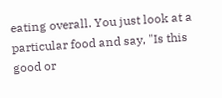eating overall. You just look at a particular food and say, "Is this good or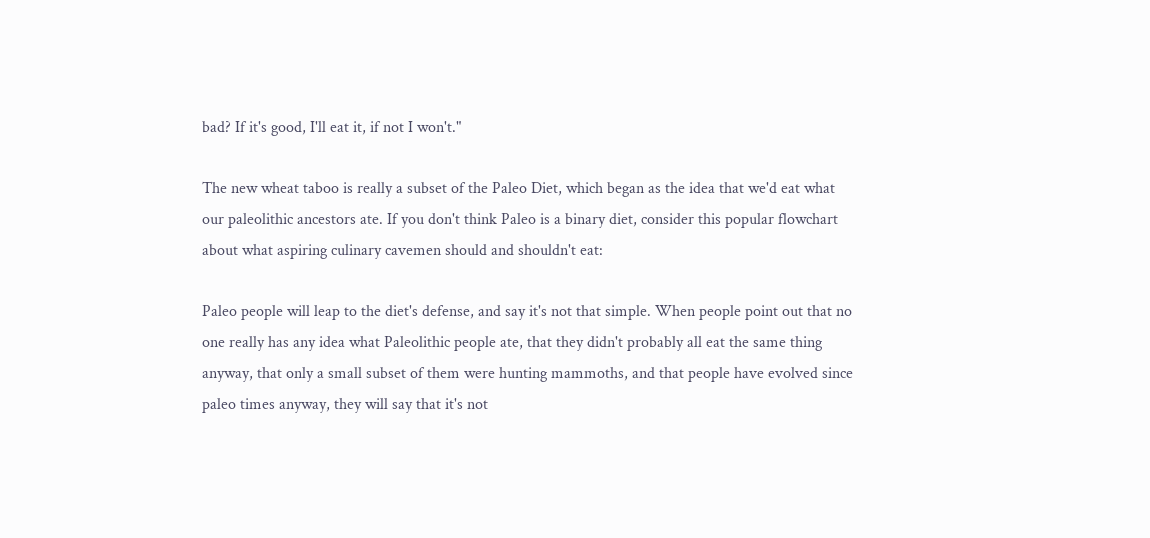bad? If it's good, I'll eat it, if not I won't."

The new wheat taboo is really a subset of the Paleo Diet, which began as the idea that we'd eat what our paleolithic ancestors ate. If you don't think Paleo is a binary diet, consider this popular flowchart about what aspiring culinary cavemen should and shouldn't eat:

Paleo people will leap to the diet's defense, and say it's not that simple. When people point out that no one really has any idea what Paleolithic people ate, that they didn't probably all eat the same thing anyway, that only a small subset of them were hunting mammoths, and that people have evolved since paleo times anyway, they will say that it's not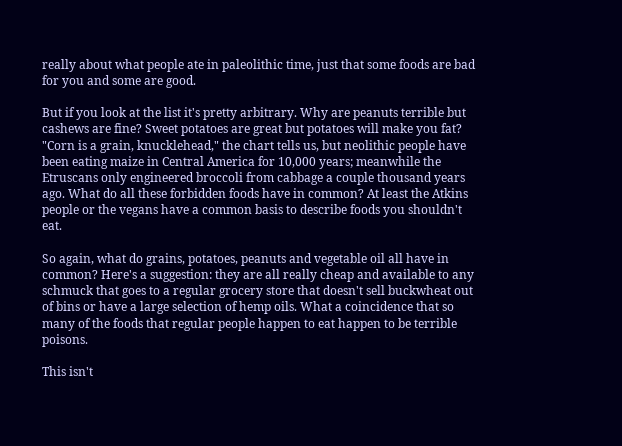really about what people ate in paleolithic time, just that some foods are bad for you and some are good.

But if you look at the list it's pretty arbitrary. Why are peanuts terrible but cashews are fine? Sweet potatoes are great but potatoes will make you fat? "Corn is a grain, knucklehead," the chart tells us, but neolithic people have been eating maize in Central America for 10,000 years; meanwhile the Etruscans only engineered broccoli from cabbage a couple thousand years ago. What do all these forbidden foods have in common? At least the Atkins people or the vegans have a common basis to describe foods you shouldn't eat.

So again, what do grains, potatoes, peanuts and vegetable oil all have in common? Here's a suggestion: they are all really cheap and available to any schmuck that goes to a regular grocery store that doesn't sell buckwheat out of bins or have a large selection of hemp oils. What a coincidence that so many of the foods that regular people happen to eat happen to be terrible poisons.

This isn't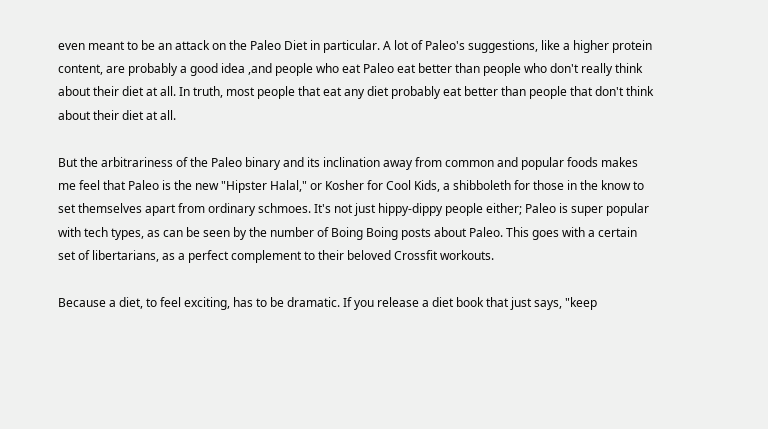even meant to be an attack on the Paleo Diet in particular. A lot of Paleo's suggestions, like a higher protein content, are probably a good idea ,and people who eat Paleo eat better than people who don't really think about their diet at all. In truth, most people that eat any diet probably eat better than people that don't think about their diet at all.

But the arbitrariness of the Paleo binary and its inclination away from common and popular foods makes me feel that Paleo is the new "Hipster Halal," or Kosher for Cool Kids, a shibboleth for those in the know to set themselves apart from ordinary schmoes. It's not just hippy-dippy people either; Paleo is super popular with tech types, as can be seen by the number of Boing Boing posts about Paleo. This goes with a certain set of libertarians, as a perfect complement to their beloved Crossfit workouts.

Because a diet, to feel exciting, has to be dramatic. If you release a diet book that just says, "keep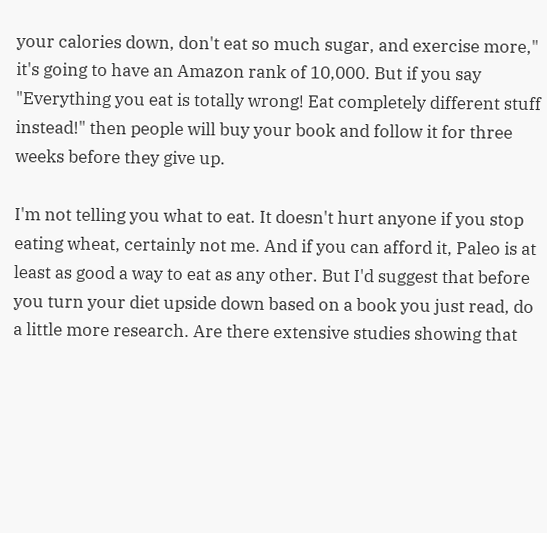your calories down, don't eat so much sugar, and exercise more," it's going to have an Amazon rank of 10,000. But if you say "Everything you eat is totally wrong! Eat completely different stuff instead!" then people will buy your book and follow it for three weeks before they give up.

I'm not telling you what to eat. It doesn't hurt anyone if you stop eating wheat, certainly not me. And if you can afford it, Paleo is at least as good a way to eat as any other. But I'd suggest that before you turn your diet upside down based on a book you just read, do a little more research. Are there extensive studies showing that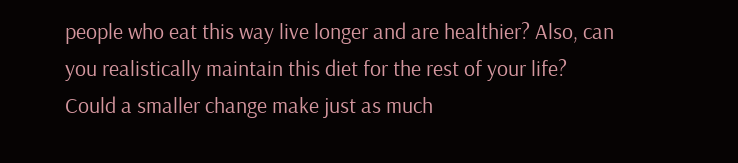people who eat this way live longer and are healthier? Also, can you realistically maintain this diet for the rest of your life? Could a smaller change make just as much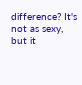difference? It's not as sexy, but it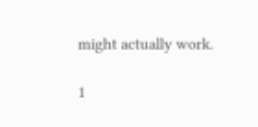might actually work.

1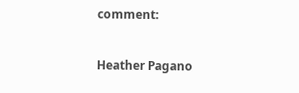comment:

Heather Pagano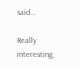said...

Really interesting,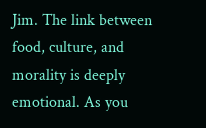Jim. The link between food, culture, and morality is deeply emotional. As you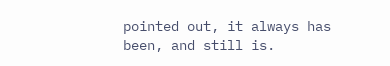pointed out, it always has been, and still is.